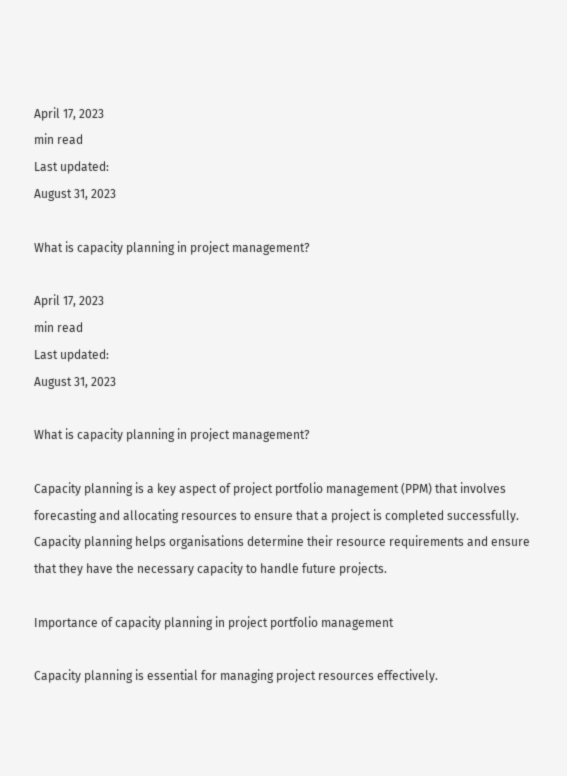April 17, 2023
min read
Last updated:
August 31, 2023

What is capacity planning in project management?

April 17, 2023
min read
Last updated:
August 31, 2023

What is capacity planning in project management?

Capacity planning is a key aspect of project portfolio management (PPM) that involves forecasting and allocating resources to ensure that a project is completed successfully. Capacity planning helps organisations determine their resource requirements and ensure that they have the necessary capacity to handle future projects.

Importance of capacity planning in project portfolio management

Capacity planning is essential for managing project resources effectively.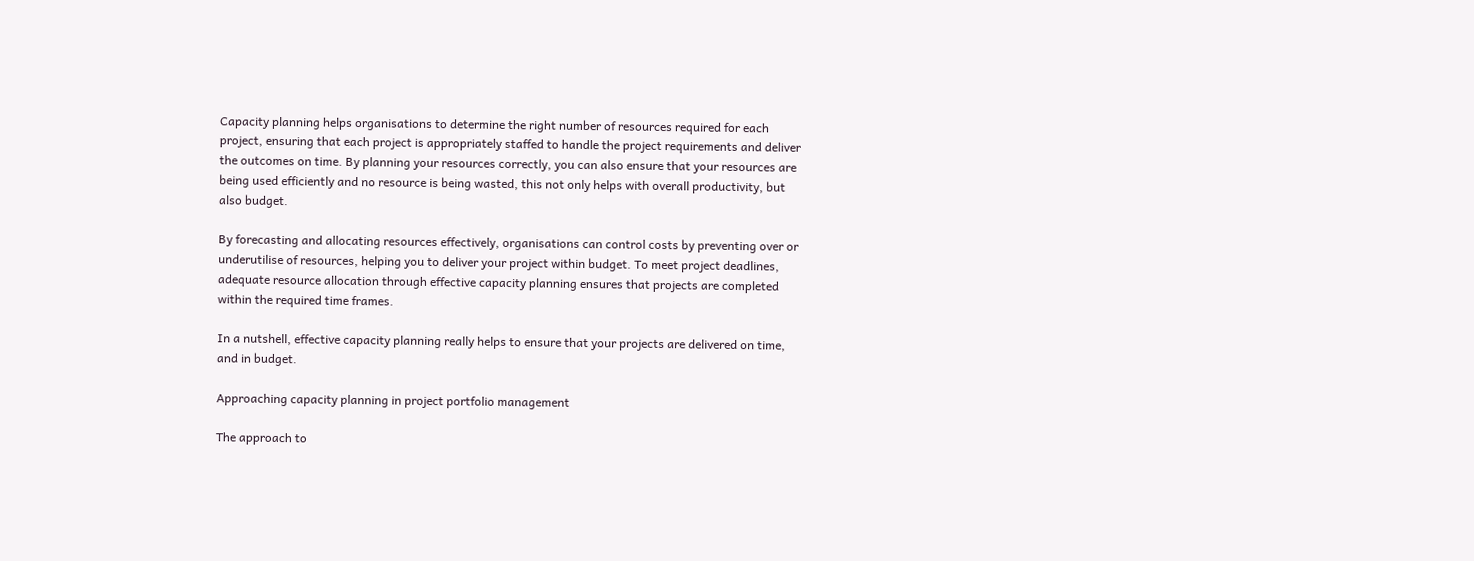Capacity planning helps organisations to determine the right number of resources required for each project, ensuring that each project is appropriately staffed to handle the project requirements and deliver the outcomes on time. By planning your resources correctly, you can also ensure that your resources are being used efficiently and no resource is being wasted, this not only helps with overall productivity, but also budget.

By forecasting and allocating resources effectively, organisations can control costs by preventing over or underutilise of resources, helping you to deliver your project within budget. To meet project deadlines, adequate resource allocation through effective capacity planning ensures that projects are completed within the required time frames.

In a nutshell, effective capacity planning really helps to ensure that your projects are delivered on time, and in budget.

Approaching capacity planning in project portfolio management

The approach to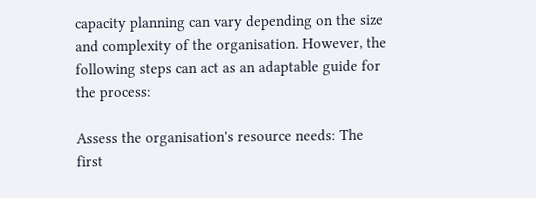capacity planning can vary depending on the size and complexity of the organisation. However, the following steps can act as an adaptable guide for the process:

Assess the organisation's resource needs: The first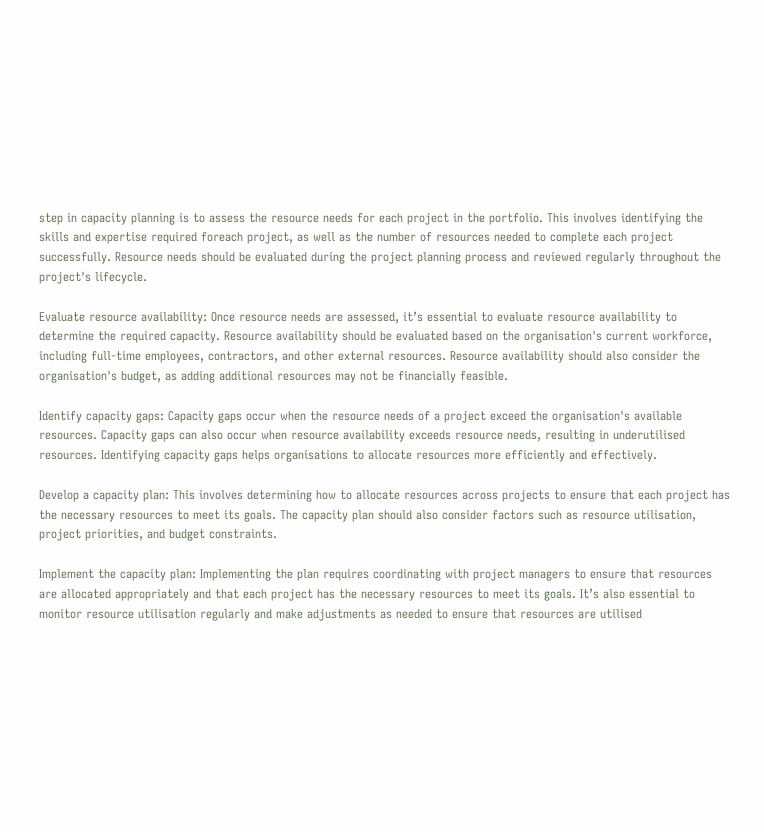step in capacity planning is to assess the resource needs for each project in the portfolio. This involves identifying the skills and expertise required foreach project, as well as the number of resources needed to complete each project successfully. Resource needs should be evaluated during the project planning process and reviewed regularly throughout the project's lifecycle.

Evaluate resource availability: Once resource needs are assessed, it’s essential to evaluate resource availability to determine the required capacity. Resource availability should be evaluated based on the organisation's current workforce, including full-time employees, contractors, and other external resources. Resource availability should also consider the organisation's budget, as adding additional resources may not be financially feasible.

Identify capacity gaps: Capacity gaps occur when the resource needs of a project exceed the organisation's available resources. Capacity gaps can also occur when resource availability exceeds resource needs, resulting in underutilised resources. Identifying capacity gaps helps organisations to allocate resources more efficiently and effectively.

Develop a capacity plan: This involves determining how to allocate resources across projects to ensure that each project has the necessary resources to meet its goals. The capacity plan should also consider factors such as resource utilisation, project priorities, and budget constraints.

Implement the capacity plan: Implementing the plan requires coordinating with project managers to ensure that resources are allocated appropriately and that each project has the necessary resources to meet its goals. It’s also essential to monitor resource utilisation regularly and make adjustments as needed to ensure that resources are utilised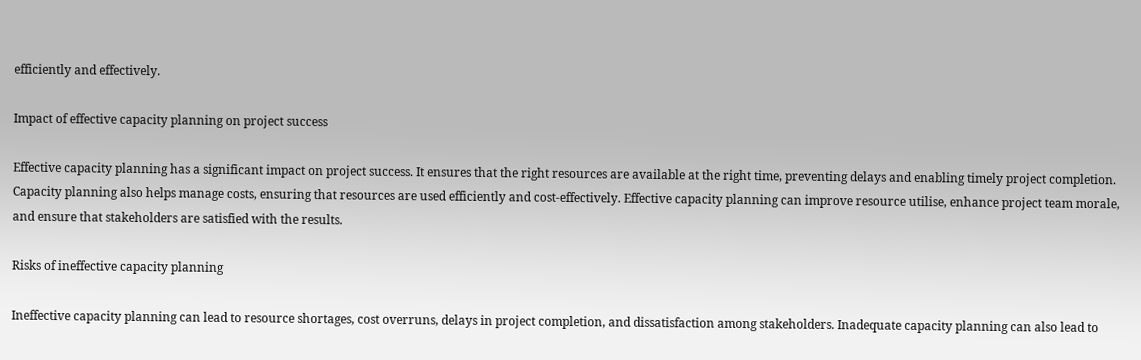efficiently and effectively.

Impact of effective capacity planning on project success

Effective capacity planning has a significant impact on project success. It ensures that the right resources are available at the right time, preventing delays and enabling timely project completion. Capacity planning also helps manage costs, ensuring that resources are used efficiently and cost-effectively. Effective capacity planning can improve resource utilise, enhance project team morale, and ensure that stakeholders are satisfied with the results.

Risks of ineffective capacity planning

Ineffective capacity planning can lead to resource shortages, cost overruns, delays in project completion, and dissatisfaction among stakeholders. Inadequate capacity planning can also lead to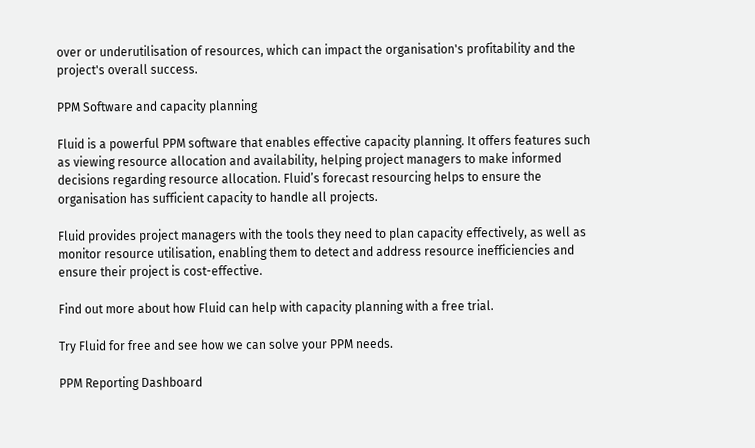over or underutilisation of resources, which can impact the organisation's profitability and the project's overall success.

PPM Software and capacity planning

Fluid is a powerful PPM software that enables effective capacity planning. It offers features such as viewing resource allocation and availability, helping project managers to make informed decisions regarding resource allocation. Fluid’s forecast resourcing helps to ensure the organisation has sufficient capacity to handle all projects.

Fluid provides project managers with the tools they need to plan capacity effectively, as well as monitor resource utilisation, enabling them to detect and address resource inefficiencies and ensure their project is cost-effective.

Find out more about how Fluid can help with capacity planning with a free trial.

Try Fluid for free and see how we can solve your PPM needs.

PPM Reporting Dashboard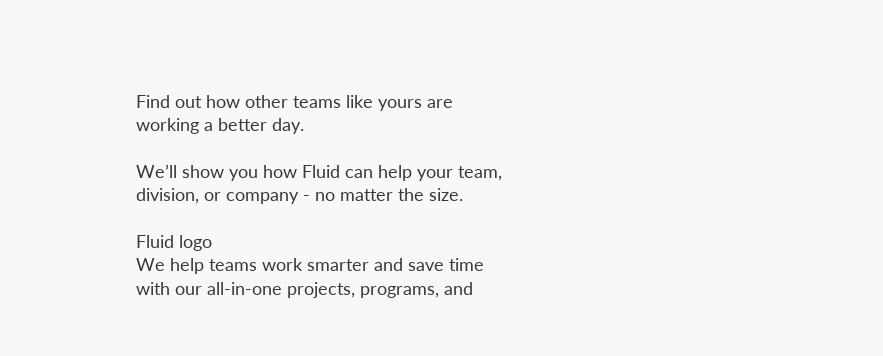Find out how other teams like yours are working a better day.

We’ll show you how Fluid can help your team, division, or company - no matter the size.

Fluid logo
We help teams work smarter and save time with our all-in-one projects, programs, and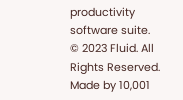productivity software suite.
© 2023 Fluid. All Rights Reserved.
Made by 10,001